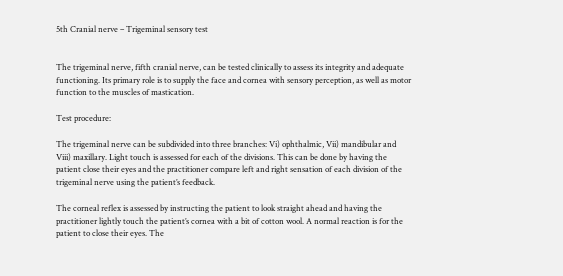5th Cranial nerve – Trigeminal sensory test


The trigeminal nerve, fifth cranial nerve, can be tested clinically to assess its integrity and adequate functioning. Its primary role is to supply the face and cornea with sensory perception, as well as motor function to the muscles of mastication.

Test procedure:

The trigeminal nerve can be subdivided into three branches: Vi) ophthalmic, Vii) mandibular and Viii) maxillary. Light touch is assessed for each of the divisions. This can be done by having the patient close their eyes and the practitioner compare left and right sensation of each division of the trigeminal nerve using the patient’s feedback.

The corneal reflex is assessed by instructing the patient to look straight ahead and having the practitioner lightly touch the patient’s cornea with a bit of cotton wool. A normal reaction is for the patient to close their eyes. The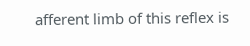afferent limb of this reflex is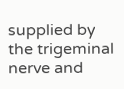supplied by the trigeminal nerve and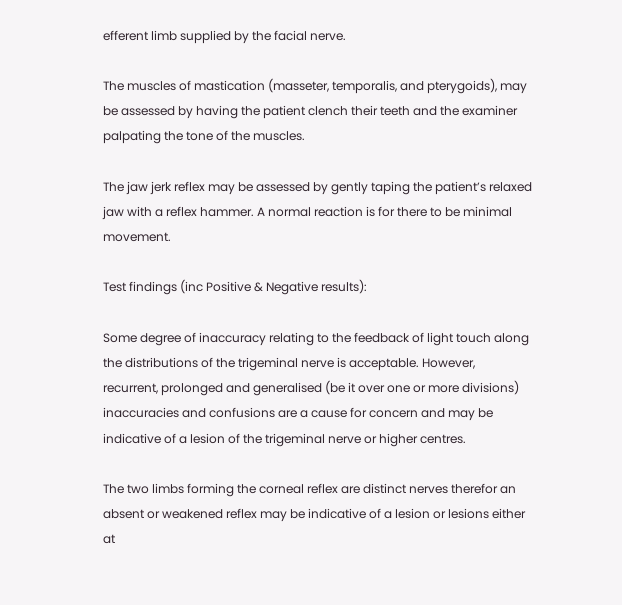efferent limb supplied by the facial nerve.

The muscles of mastication (masseter, temporalis, and pterygoids), may be assessed by having the patient clench their teeth and the examiner palpating the tone of the muscles.

The jaw jerk reflex may be assessed by gently taping the patient’s relaxed jaw with a reflex hammer. A normal reaction is for there to be minimal movement.

Test findings (inc Positive & Negative results):

Some degree of inaccuracy relating to the feedback of light touch along the distributions of the trigeminal nerve is acceptable. However, recurrent, prolonged and generalised (be it over one or more divisions) inaccuracies and confusions are a cause for concern and may be indicative of a lesion of the trigeminal nerve or higher centres.

The two limbs forming the corneal reflex are distinct nerves therefor an absent or weakened reflex may be indicative of a lesion or lesions either at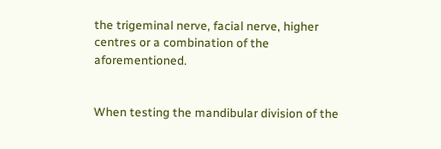the trigeminal nerve, facial nerve, higher centres or a combination of the aforementioned.


When testing the mandibular division of the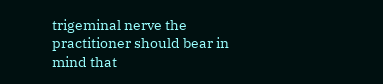trigeminal nerve the practitioner should bear in mind that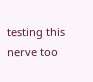testing this nerve too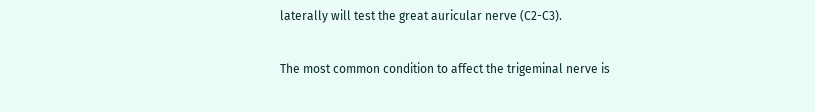laterally will test the great auricular nerve (C2-C3).

The most common condition to affect the trigeminal nerve is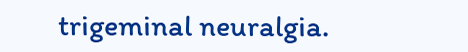trigeminal neuralgia.